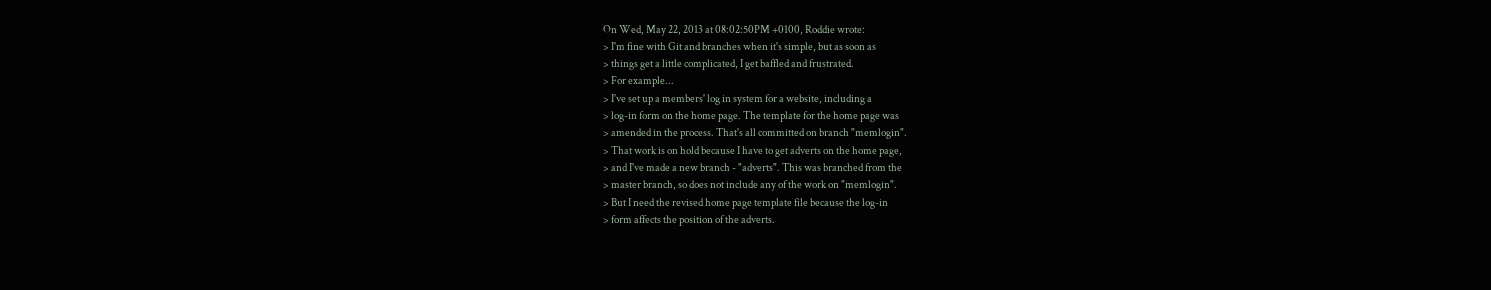On Wed, May 22, 2013 at 08:02:50PM +0100, Roddie wrote:
> I'm fine with Git and branches when it's simple, but as soon as
> things get a little complicated, I get baffled and frustrated.
> For example...
> I've set up a members' log in system for a website, including a
> log-in form on the home page. The template for the home page was
> amended in the process. That's all committed on branch "memlogin".
> That work is on hold because I have to get adverts on the home page,
> and I've made a new branch - "adverts". This was branched from the
> master branch, so does not include any of the work on "memlogin".
> But I need the revised home page template file because the log-in
> form affects the position of the adverts.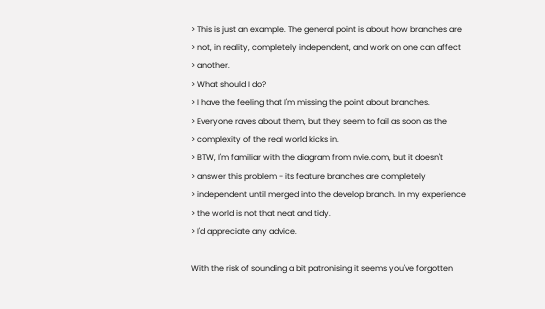> This is just an example. The general point is about how branches are
> not, in reality, completely independent, and work on one can affect
> another.
> What should I do?
> I have the feeling that I'm missing the point about branches.
> Everyone raves about them, but they seem to fail as soon as the
> complexity of the real world kicks in.
> BTW, I'm familiar with the diagram from nvie.com, but it doesn't
> answer this problem - its feature branches are completely
> independent until merged into the develop branch. In my experience
> the world is not that neat and tidy.
> I'd appreciate any advice.

With the risk of sounding a bit patronising it seems you've forgotten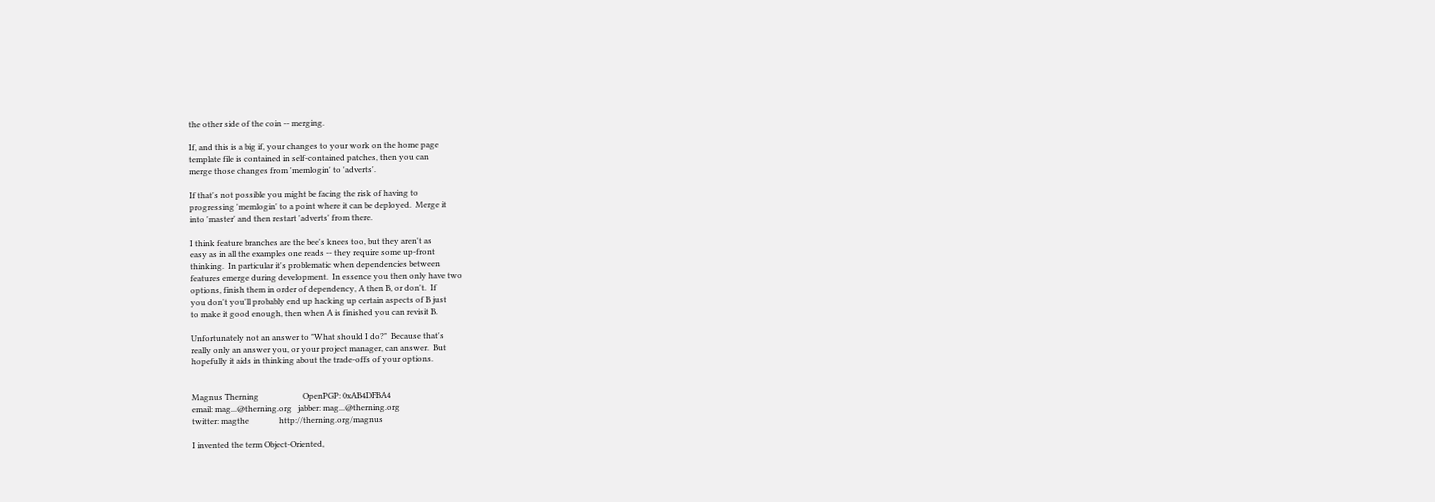the other side of the coin -- merging.

If, and this is a big if, your changes to your work on the home page
template file is contained in self-contained patches, then you can
merge those changes from 'memlogin' to 'adverts'.

If that's not possible you might be facing the risk of having to
progressing 'memlogin' to a point where it can be deployed.  Merge it
into 'master' and then restart 'adverts' from there.

I think feature branches are the bee's knees too, but they aren't as
easy as in all the examples one reads -- they require some up-front
thinking.  In particular it's problematic when dependencies between
features emerge during development.  In essence you then only have two
options, finish them in order of dependency, A then B, or don't.  If
you don't you'll probably end up hacking up certain aspects of B just
to make it good enough, then when A is finished you can revisit B.

Unfortunately not an answer to "What should I do?"  Because that's
really only an answer you, or your project manager, can answer.  But
hopefully it aids in thinking about the trade-offs of your options.


Magnus Therning                      OpenPGP: 0xAB4DFBA4
email: mag...@therning.org   jabber: mag...@therning.org
twitter: magthe               http://therning.org/magnus

I invented the term Object-Oriented,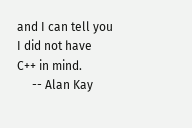and I can tell you I did not have
C++ in mind.
     -- Alan Kay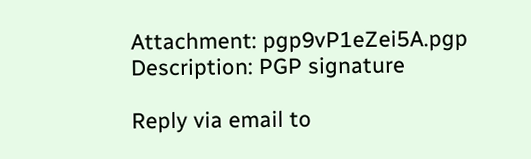Attachment: pgp9vP1eZei5A.pgp
Description: PGP signature

Reply via email to